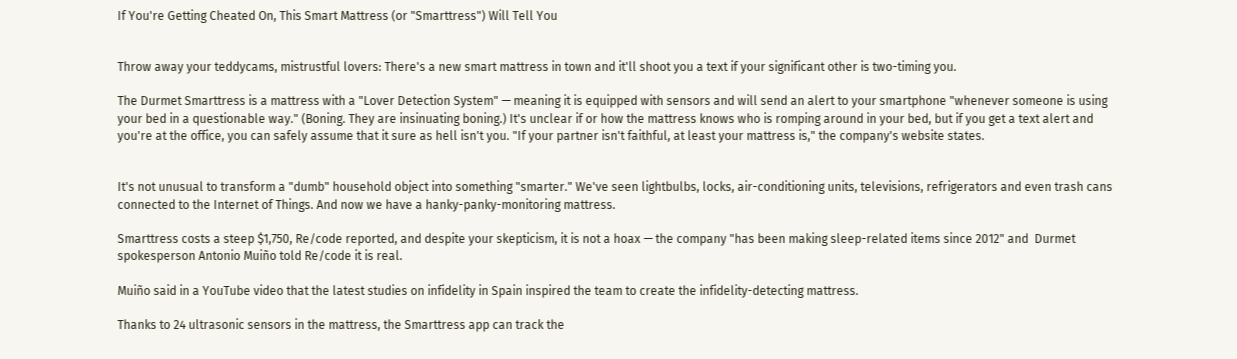If You're Getting Cheated On, This Smart Mattress (or "Smarttress") Will Tell You


Throw away your teddycams, mistrustful lovers: There's a new smart mattress in town and it'll shoot you a text if your significant other is two-timing you.

The Durmet Smarttress is a mattress with a "Lover Detection System" — meaning it is equipped with sensors and will send an alert to your smartphone "whenever someone is using your bed in a questionable way." (Boning. They are insinuating boning.) It's unclear if or how the mattress knows who is romping around in your bed, but if you get a text alert and you're at the office, you can safely assume that it sure as hell isn't you. "If your partner isn't faithful, at least your mattress is," the company's website states.


It's not unusual to transform a "dumb" household object into something "smarter." We've seen lightbulbs, locks, air-conditioning units, televisions, refrigerators and even trash cans connected to the Internet of Things. And now we have a hanky-panky-monitoring mattress.

Smarttress costs a steep $1,750, Re/code reported, and despite your skepticism, it is not a hoax — the company "has been making sleep-related items since 2012" and  Durmet spokesperson Antonio Muiño told Re/code it is real.

Muiño said in a YouTube video that the latest studies on infidelity in Spain inspired the team to create the infidelity-detecting mattress.

Thanks to 24 ultrasonic sensors in the mattress, the Smarttress app can track the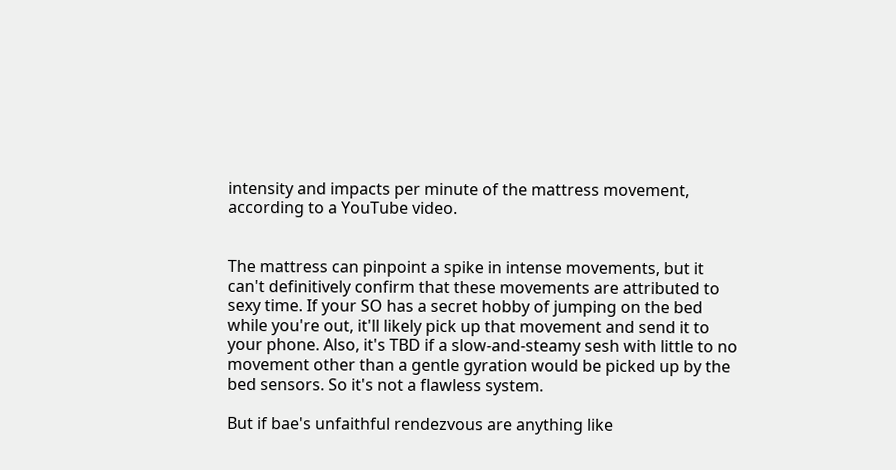intensity and impacts per minute of the mattress movement, according to a YouTube video.


The mattress can pinpoint a spike in intense movements, but it can't definitively confirm that these movements are attributed to sexy time. If your SO has a secret hobby of jumping on the bed while you're out, it'll likely pick up that movement and send it to your phone. Also, it's TBD if a slow-and-steamy sesh with little to no movement other than a gentle gyration would be picked up by the bed sensors. So it's not a flawless system.

But if bae's unfaithful rendezvous are anything like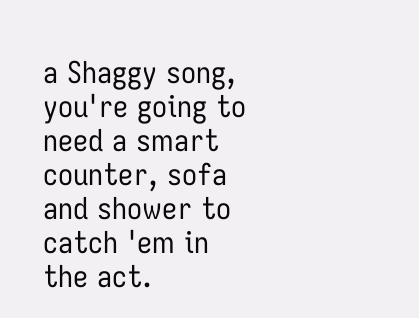a Shaggy song, you're going to need a smart counter, sofa and shower to catch 'em in the act.